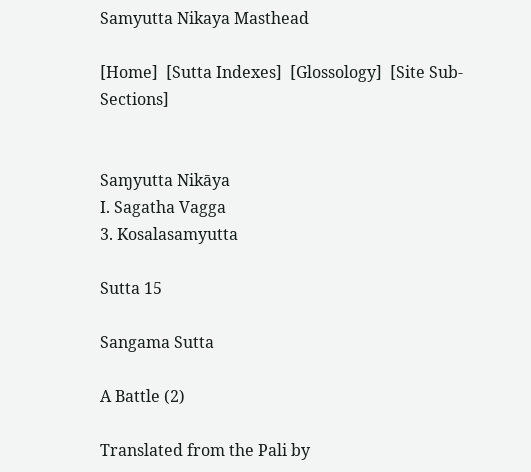Samyutta Nikaya Masthead

[Home]  [Sutta Indexes]  [Glossology]  [Site Sub-Sections]


Saɱyutta Nikāya
I. Sagatha Vagga
3. Kosalasamyutta

Sutta 15

Sangama Sutta

A Battle (2)

Translated from the Pali by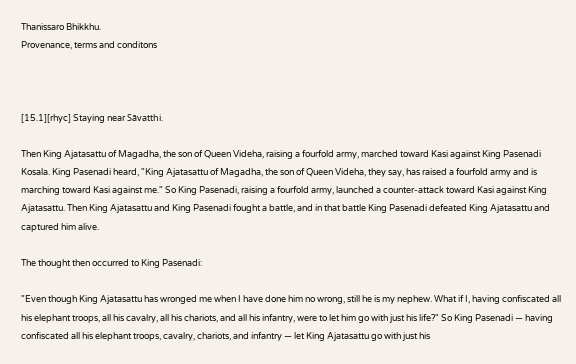Thanissaro Bhikkhu.
Provenance, terms and conditons



[15.1][rhyc] Staying near Sāvatthi.

Then King Ajatasattu of Magadha, the son of Queen Videha, raising a fourfold army, marched toward Kasi against King Pasenadi Kosala. King Pasenadi heard, "King Ajatasattu of Magadha, the son of Queen Videha, they say, has raised a fourfold army and is marching toward Kasi against me." So King Pasenadi, raising a fourfold army, launched a counter-attack toward Kasi against King Ajatasattu. Then King Ajatasattu and King Pasenadi fought a battle, and in that battle King Pasenadi defeated King Ajatasattu and captured him alive.

The thought then occurred to King Pasenadi:

"Even though King Ajatasattu has wronged me when I have done him no wrong, still he is my nephew. What if I, having confiscated all his elephant troops, all his cavalry, all his chariots, and all his infantry, were to let him go with just his life?" So King Pasenadi — having confiscated all his elephant troops, cavalry, chariots, and infantry — let King Ajatasattu go with just his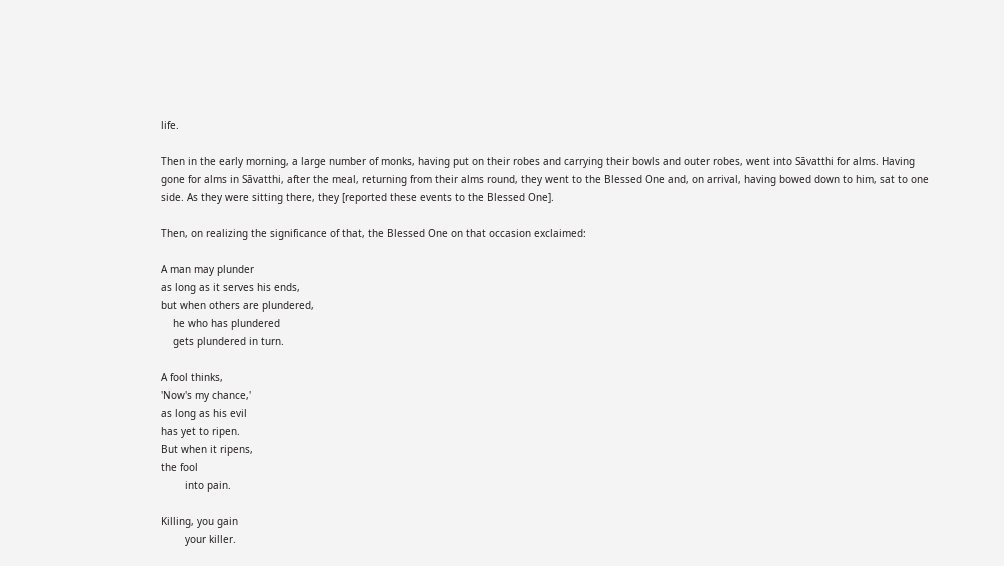life.

Then in the early morning, a large number of monks, having put on their robes and carrying their bowls and outer robes, went into Sāvatthi for alms. Having gone for alms in Sāvatthi, after the meal, returning from their alms round, they went to the Blessed One and, on arrival, having bowed down to him, sat to one side. As they were sitting there, they [reported these events to the Blessed One].

Then, on realizing the significance of that, the Blessed One on that occasion exclaimed:

A man may plunder
as long as it serves his ends,
but when others are plundered,
    he who has plundered
    gets plundered in turn.

A fool thinks,
'Now's my chance,'
as long as his evil
has yet to ripen.
But when it ripens,
the fool
        into pain.

Killing, you gain
        your killer.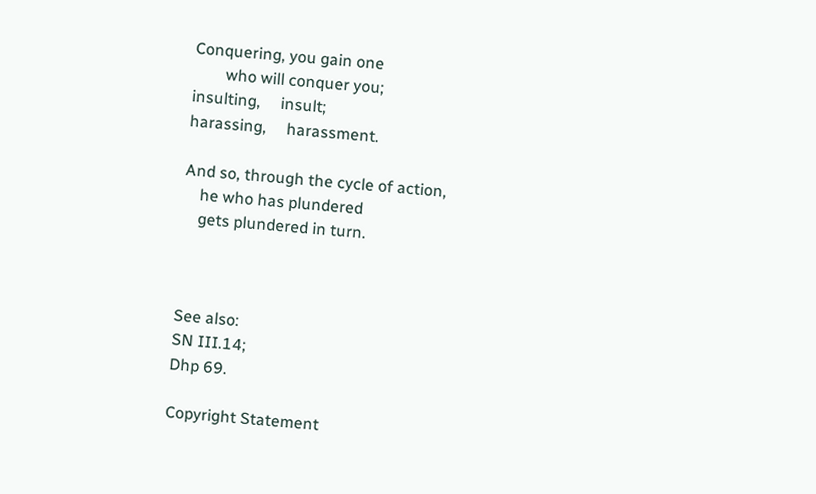Conquering, you gain one
        who will conquer you;
insulting,     insult;
harassing,     harassment.

And so, through the cycle of action,
    he who has plundered
    gets plundered in turn.



See also:
SN III.14;
Dhp 69.

Copyright Statement